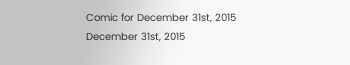Comic for December 31st, 2015
December 31st, 2015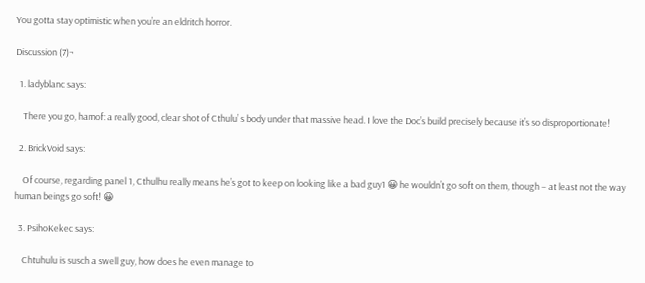You gotta stay optimistic when you’re an eldritch horror.

Discussion (7)¬

  1. ladyblanc says:

    There you go, hamof: a really good, clear shot of Cthulu’ s body under that massive head. I love the Doc’s build precisely because it’s so disproportionate!

  2. BrickVoid says:

    Of course, regarding panel 1, Cthulhu really means he’s got to keep on looking like a bad guy1 😀 he wouldn’t go soft on them, though – at least not the way human beings go soft! 😀

  3. PsihoKekec says:

    Chtuhulu is susch a swell guy, how does he even manage to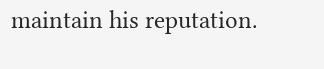maintain his reputation.